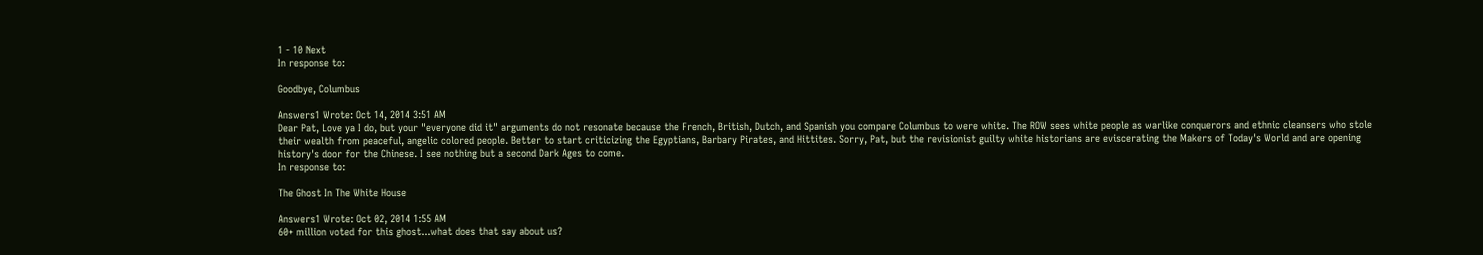1 - 10 Next
In response to:

Goodbye, Columbus

Answers1 Wrote: Oct 14, 2014 3:51 AM
Dear Pat, Love ya I do, but your "everyone did it" arguments do not resonate because the French, British, Dutch, and Spanish you compare Columbus to were white. The ROW sees white people as warlike conquerors and ethnic cleansers who stole their wealth from peaceful, angelic colored people. Better to start criticizing the Egyptians, Barbary Pirates, and Hittites. Sorry, Pat, but the revisionist guilty white historians are eviscerating the Makers of Today's World and are opening history's door for the Chinese. I see nothing but a second Dark Ages to come.
In response to:

The Ghost In The White House

Answers1 Wrote: Oct 02, 2014 1:55 AM
60+ million voted for this ghost...what does that say about us?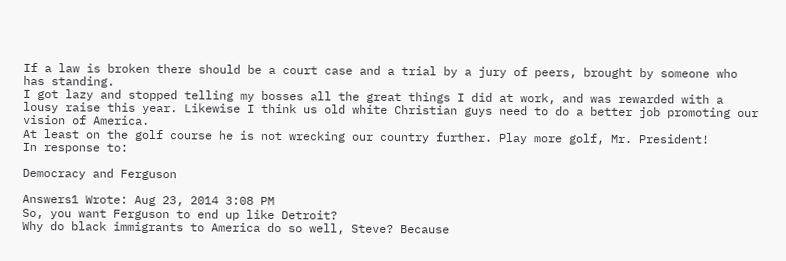If a law is broken there should be a court case and a trial by a jury of peers, brought by someone who has standing.
I got lazy and stopped telling my bosses all the great things I did at work, and was rewarded with a lousy raise this year. Likewise I think us old white Christian guys need to do a better job promoting our vision of America.
At least on the golf course he is not wrecking our country further. Play more golf, Mr. President!
In response to:

Democracy and Ferguson

Answers1 Wrote: Aug 23, 2014 3:08 PM
So, you want Ferguson to end up like Detroit?
Why do black immigrants to America do so well, Steve? Because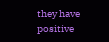they have positive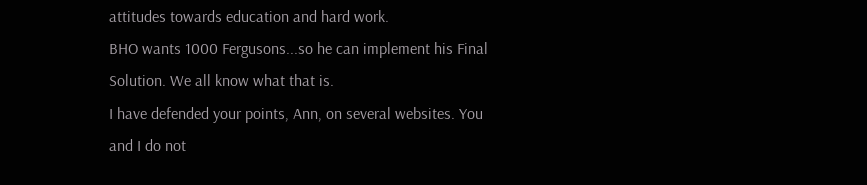attitudes towards education and hard work.
BHO wants 1000 Fergusons...so he can implement his Final Solution. We all know what that is.
I have defended your points, Ann, on several websites. You and I do not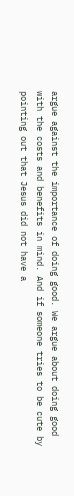argue against the importance of doing good. We argue about doing good with the costs and benefits in mind. And if someone tries to be cute by pointing out that Jesus did not have a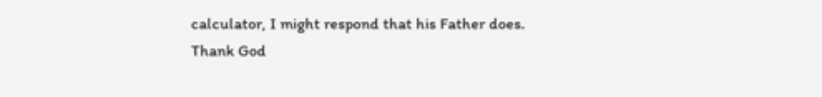calculator, I might respond that his Father does.
Thank God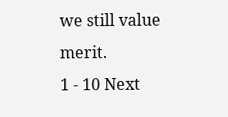we still value merit.
1 - 10 Next